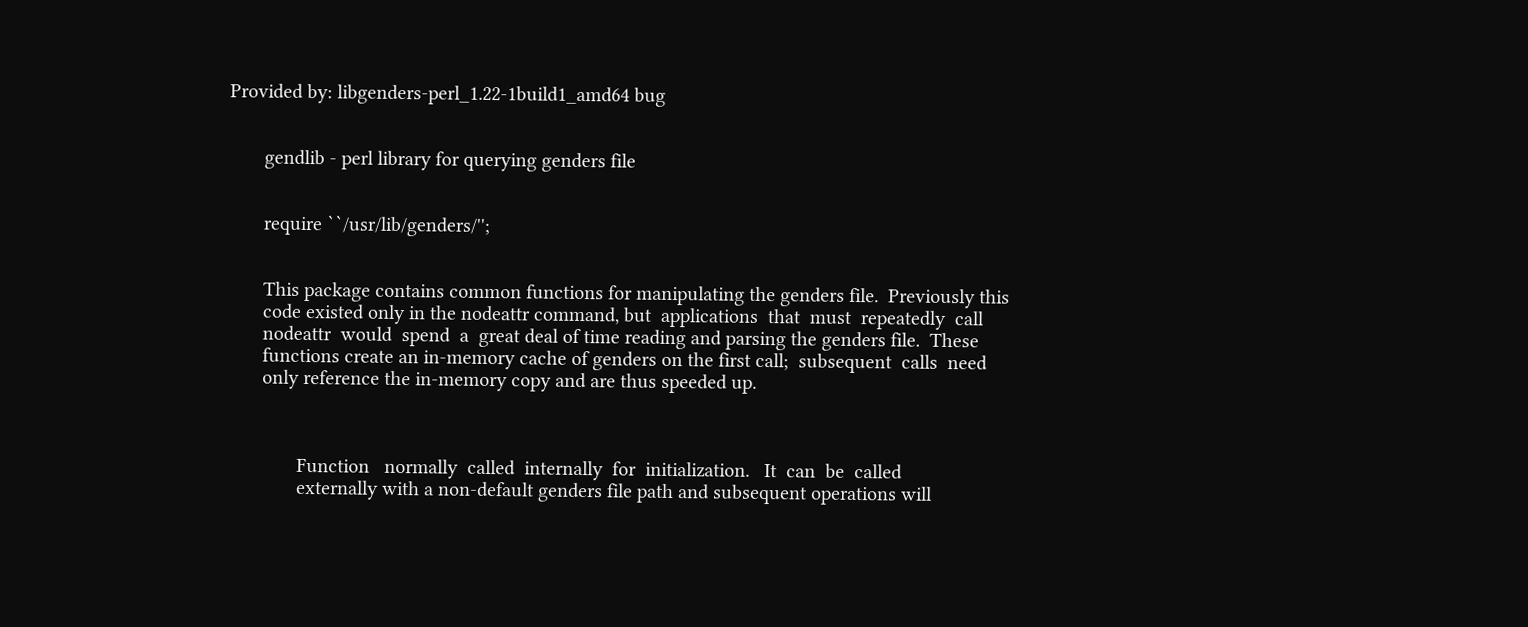Provided by: libgenders-perl_1.22-1build1_amd64 bug


       gendlib - perl library for querying genders file


       require ``/usr/lib/genders/'';


       This package contains common functions for manipulating the genders file.  Previously this
       code existed only in the nodeattr command, but  applications  that  must  repeatedly  call
       nodeattr  would  spend  a  great deal of time reading and parsing the genders file.  These
       functions create an in-memory cache of genders on the first call;  subsequent  calls  need
       only reference the in-memory copy and are thus speeded up.



              Function   normally  called  internally  for  initialization.   It  can  be  called
              externally with a non-default genders file path and subsequent operations will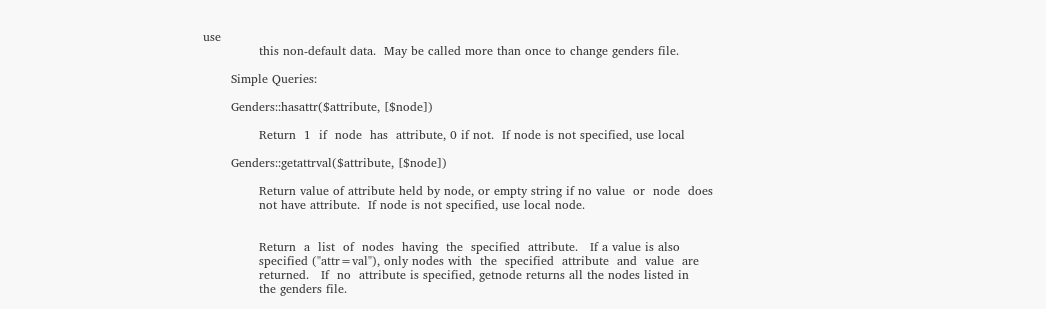use
              this non-default data.  May be called more than once to change genders file.

       Simple Queries:

       Genders::hasattr($attribute, [$node])

              Return  1  if  node  has  attribute, 0 if not.  If node is not specified, use local

       Genders::getattrval($attribute, [$node])

              Return value of attribute held by node, or empty string if no value  or  node  does
              not have attribute.  If node is not specified, use local node.


              Return  a  list  of  nodes  having  the  specified  attribute.   If a value is also
              specified ("attr=val"), only nodes with  the  specified  attribute  and  value  are
              returned.   If  no  attribute is specified, getnode returns all the nodes listed in
              the genders file.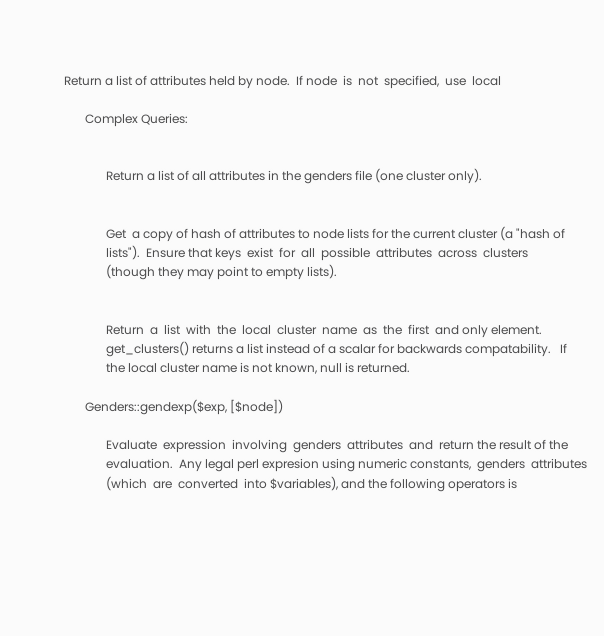Return a list of attributes held by node.  If node  is  not  specified,  use  local

       Complex Queries:


              Return a list of all attributes in the genders file (one cluster only).


              Get  a copy of hash of attributes to node lists for the current cluster (a "hash of
              lists").  Ensure that keys  exist  for  all  possible  attributes  across  clusters
              (though they may point to empty lists).


              Return  a  list  with  the  local  cluster  name  as  the  first  and only element.
              get_clusters() returns a list instead of a scalar for backwards compatability.   If
              the local cluster name is not known, null is returned.

       Genders::gendexp($exp, [$node])

              Evaluate  expression  involving  genders  attributes  and  return the result of the
              evaluation.  Any legal perl expresion using numeric constants,  genders  attributes
              (which  are  converted  into $variables), and the following operators is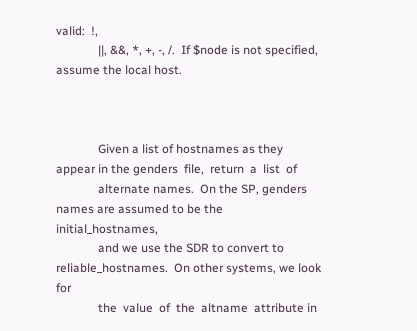valid:  !,
              ||, &&, *, +, -, /.  If $node is not specified, assume the local host.



              Given a list of hostnames as they appear in the genders  file,  return  a  list  of
              alternate names.  On the SP, genders names are assumed to be the initial_hostnames,
              and we use the SDR to convert to reliable_hostnames.  On other systems, we look for
              the  value  of  the  altname  attribute in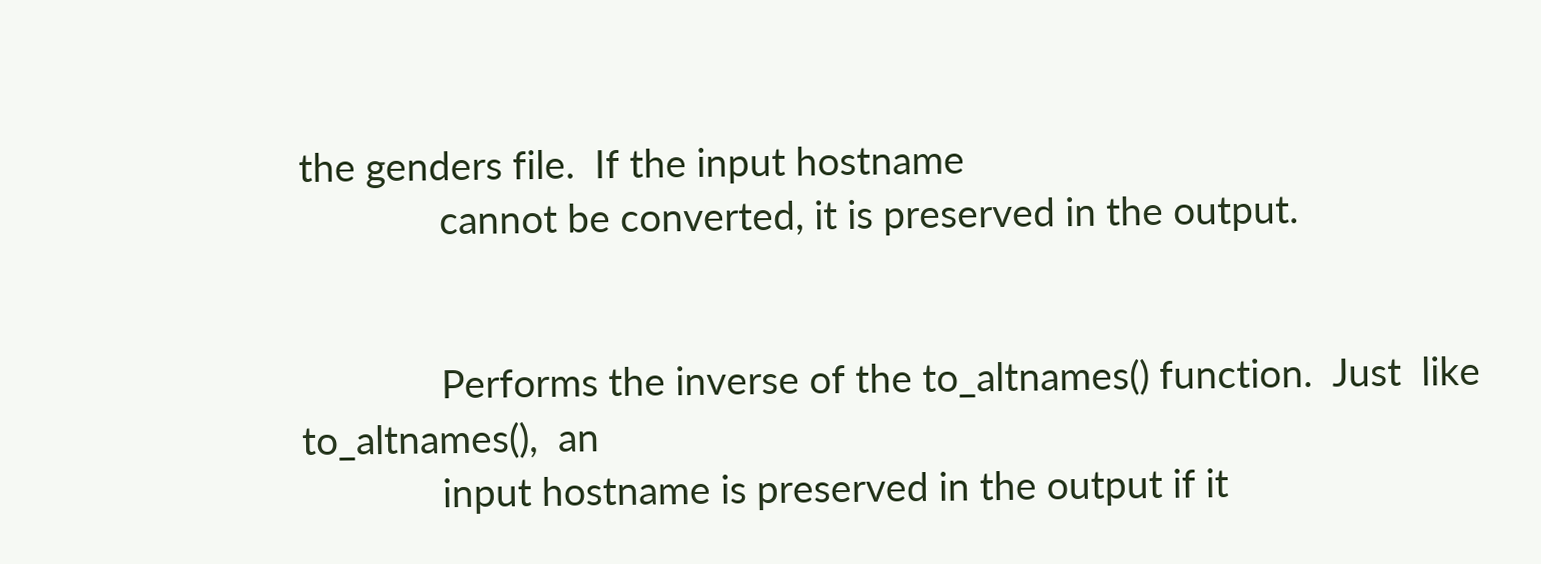the genders file.  If the input hostname
              cannot be converted, it is preserved in the output.


              Performs the inverse of the to_altnames() function.  Just  like  to_altnames(),  an
              input hostname is preserved in the output if it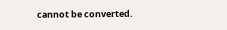cannot be converted.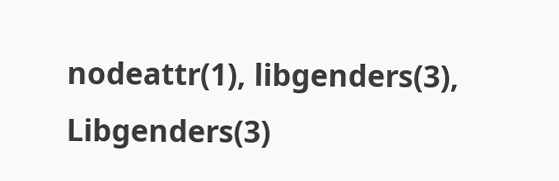nodeattr(1), libgenders(3), Libgenders(3)